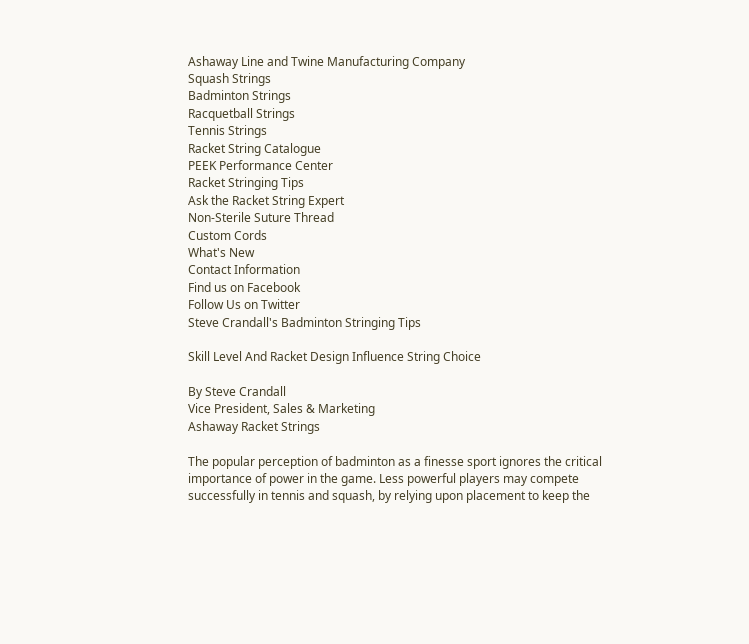Ashaway Line and Twine Manufacturing Company
Squash Strings
Badminton Strings
Racquetball Strings
Tennis Strings
Racket String Catalogue
PEEK Performance Center
Racket Stringing Tips
Ask the Racket String Expert
Non-Sterile Suture Thread
Custom Cords
What's New
Contact Information
Find us on Facebook
Follow Us on Twitter
Steve Crandall's Badminton Stringing Tips

Skill Level And Racket Design Influence String Choice

By Steve Crandall
Vice President, Sales & Marketing
Ashaway Racket Strings

The popular perception of badminton as a finesse sport ignores the critical importance of power in the game. Less powerful players may compete successfully in tennis and squash, by relying upon placement to keep the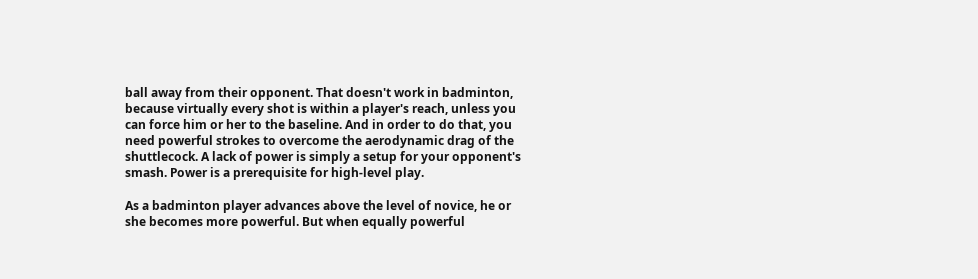ball away from their opponent. That doesn't work in badminton, because virtually every shot is within a player's reach, unless you can force him or her to the baseline. And in order to do that, you need powerful strokes to overcome the aerodynamic drag of the shuttlecock. A lack of power is simply a setup for your opponent's smash. Power is a prerequisite for high-level play.

As a badminton player advances above the level of novice, he or she becomes more powerful. But when equally powerful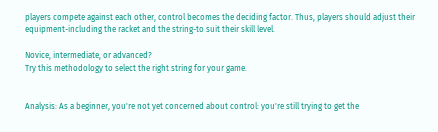players compete against each other, control becomes the deciding factor. Thus, players should adjust their equipment-including the racket and the string-to suit their skill level.

Novice, intermediate, or advanced?
Try this methodology to select the right string for your game.


Analysis: As a beginner, you're not yet concerned about control: you're still trying to get the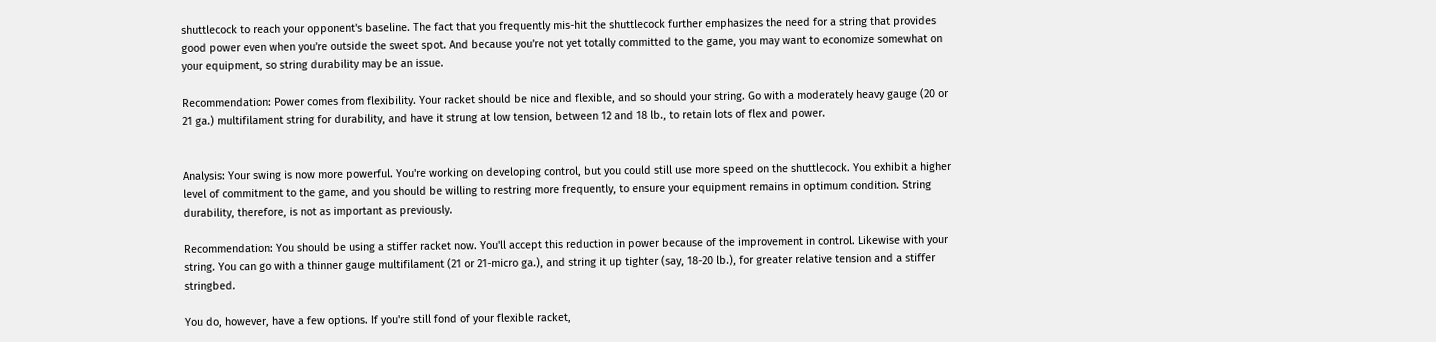shuttlecock to reach your opponent's baseline. The fact that you frequently mis-hit the shuttlecock further emphasizes the need for a string that provides good power even when you're outside the sweet spot. And because you're not yet totally committed to the game, you may want to economize somewhat on your equipment, so string durability may be an issue.

Recommendation: Power comes from flexibility. Your racket should be nice and flexible, and so should your string. Go with a moderately heavy gauge (20 or 21 ga.) multifilament string for durability, and have it strung at low tension, between 12 and 18 lb., to retain lots of flex and power.


Analysis: Your swing is now more powerful. You're working on developing control, but you could still use more speed on the shuttlecock. You exhibit a higher level of commitment to the game, and you should be willing to restring more frequently, to ensure your equipment remains in optimum condition. String durability, therefore, is not as important as previously.

Recommendation: You should be using a stiffer racket now. You'll accept this reduction in power because of the improvement in control. Likewise with your string. You can go with a thinner gauge multifilament (21 or 21-micro ga.), and string it up tighter (say, 18-20 lb.), for greater relative tension and a stiffer stringbed.

You do, however, have a few options. If you're still fond of your flexible racket,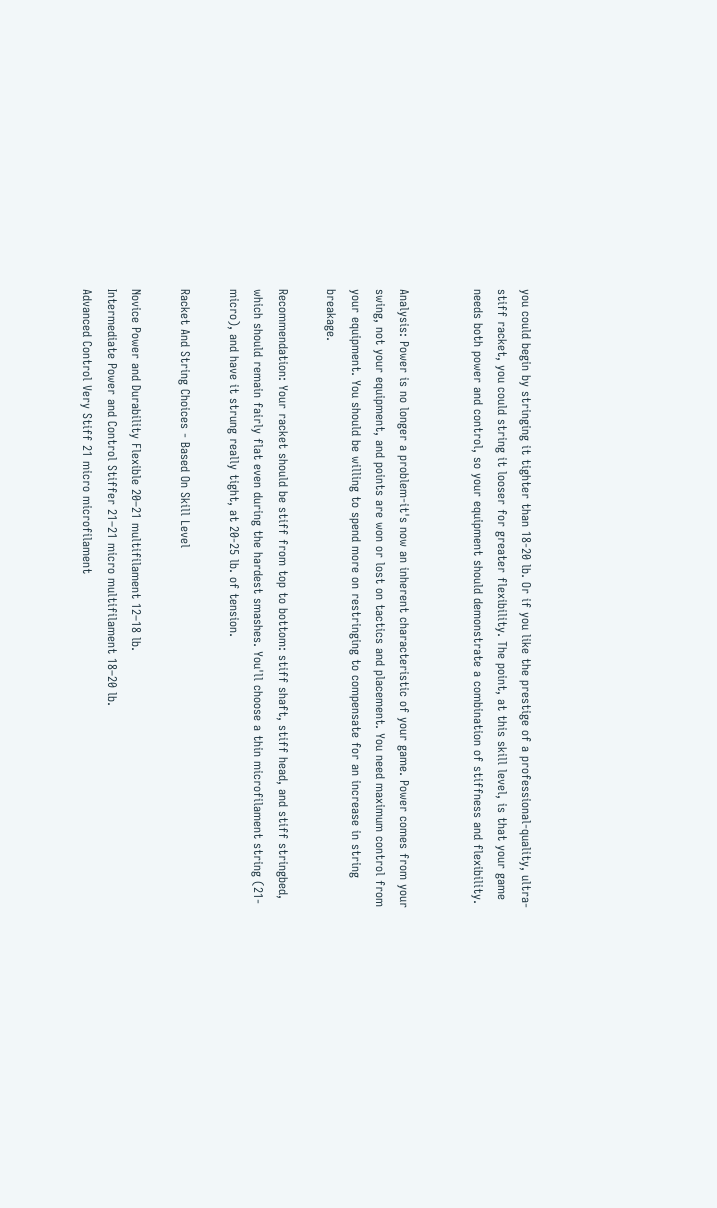you could begin by stringing it tighter than 18-20 lb. Or if you like the prestige of a professional-quality, ultra-stiff racket, you could string it looser for greater flexibility. The point, at this skill level, is that your game needs both power and control, so your equipment should demonstrate a combination of stiffness and flexibility.


Analysis: Power is no longer a problem-it's now an inherent characteristic of your game. Power comes from your swing, not your equipment, and points are won or lost on tactics and placement. You need maximum control from your equipment. You should be willing to spend more on restringing to compensate for an increase in string breakage.

Recommendation: Your racket should be stiff from top to bottom: stiff shaft, stiff head, and stiff stringbed, which should remain fairly flat even during the hardest smashes. You'll choose a thin microfilament string (21-micro), and have it strung really tight, at 20-25 lb. of tension.

Racket And String Choices - Based On Skill Level

Novice Power and Durability Flexible 20–21 multifilament 12–18 lb.
Intermediate Power and Control Stiffer 21–21 micro multifilament 18–20 lb.
Advanced Control Very Stiff 21 micro microfilament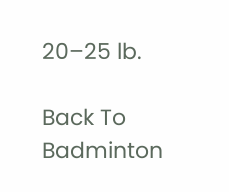20–25 lb.

Back To Badminton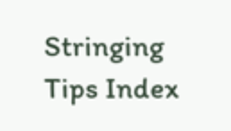Stringing Tips Index